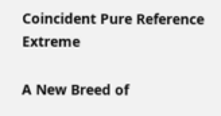Coincident Pure Reference Extreme

A New Breed of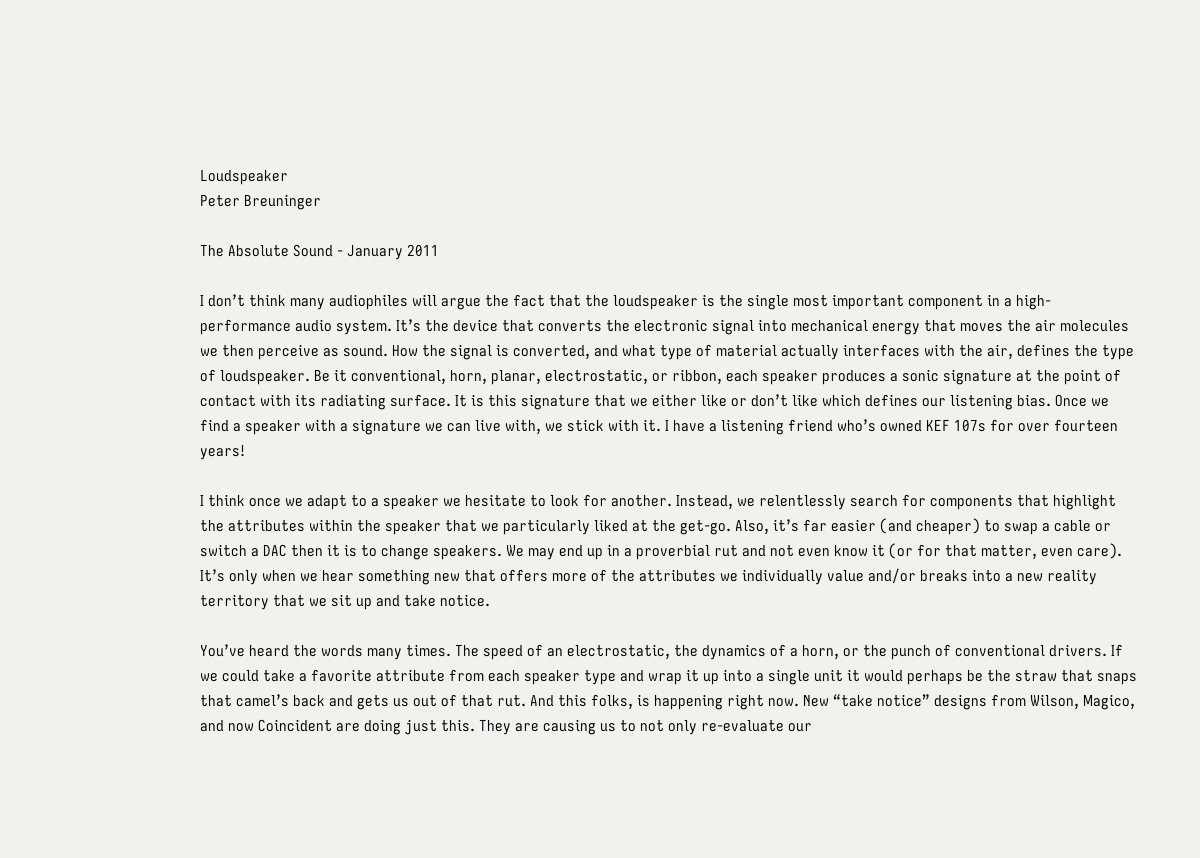Loudspeaker
Peter Breuninger

The Absolute Sound - January 2011

I don’t think many audiophiles will argue the fact that the loudspeaker is the single most important component in a high-performance audio system. It’s the device that converts the electronic signal into mechanical energy that moves the air molecules we then perceive as sound. How the signal is converted, and what type of material actually interfaces with the air, defines the type of loudspeaker. Be it conventional, horn, planar, electrostatic, or ribbon, each speaker produces a sonic signature at the point of contact with its radiating surface. It is this signature that we either like or don’t like which defines our listening bias. Once we find a speaker with a signature we can live with, we stick with it. I have a listening friend who’s owned KEF 107s for over fourteen years!

I think once we adapt to a speaker we hesitate to look for another. Instead, we relentlessly search for components that highlight the attributes within the speaker that we particularly liked at the get-go. Also, it’s far easier (and cheaper) to swap a cable or switch a DAC then it is to change speakers. We may end up in a proverbial rut and not even know it (or for that matter, even care). It’s only when we hear something new that offers more of the attributes we individually value and/or breaks into a new reality territory that we sit up and take notice.

You’ve heard the words many times. The speed of an electrostatic, the dynamics of a horn, or the punch of conventional drivers. If we could take a favorite attribute from each speaker type and wrap it up into a single unit it would perhaps be the straw that snaps that camel’s back and gets us out of that rut. And this folks, is happening right now. New “take notice” designs from Wilson, Magico, and now Coincident are doing just this. They are causing us to not only re-evaluate our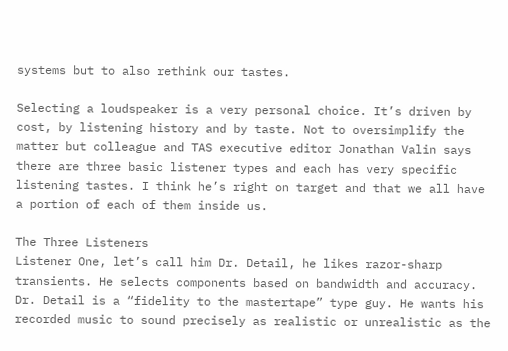systems but to also rethink our tastes.

Selecting a loudspeaker is a very personal choice. It’s driven by cost, by listening history and by taste. Not to oversimplify the matter but colleague and TAS executive editor Jonathan Valin says there are three basic listener types and each has very specific listening tastes. I think he’s right on target and that we all have a portion of each of them inside us.

The Three Listeners
Listener One, let’s call him Dr. Detail, he likes razor-sharp transients. He selects components based on bandwidth and accuracy. Dr. Detail is a “fidelity to the mastertape” type guy. He wants his recorded music to sound precisely as realistic or unrealistic as the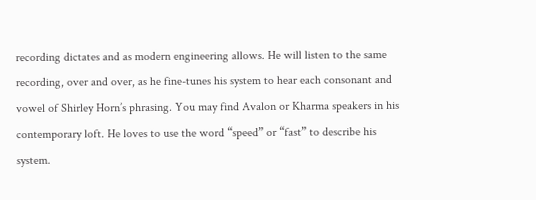recording dictates and as modern engineering allows. He will listen to the same recording, over and over, as he fine-tunes his system to hear each consonant and vowel of Shirley Horn’s phrasing. You may find Avalon or Kharma speakers in his contemporary loft. He loves to use the word “speed” or “fast” to describe his system.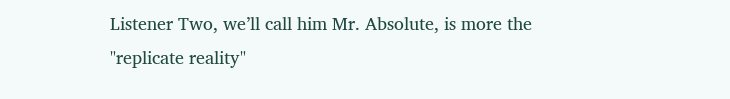Listener Two, we’ll call him Mr. Absolute, is more the "replicate reality"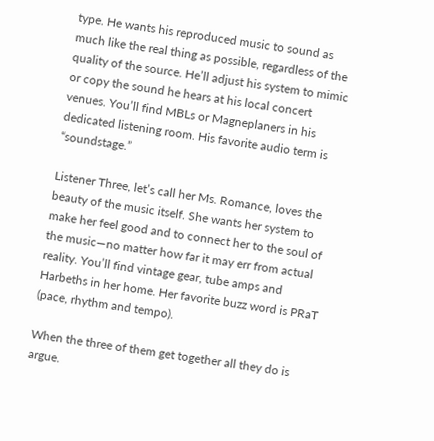type. He wants his reproduced music to sound as much like the real thing as possible, regardless of the quality of the source. He’ll adjust his system to mimic or copy the sound he hears at his local concert venues. You’ll find MBLs or Magneplaners in his dedicated listening room. His favorite audio term is “soundstage.”

Listener Three, let’s call her Ms. Romance, loves the beauty of the music itself. She wants her system to make her feel good and to connect her to the soul of the music—no matter how far it may err from actual reality. You’ll find vintage gear, tube amps and Harbeths in her home. Her favorite buzz word is PRaT (pace, rhythm and tempo).

When the three of them get together all they do is argue.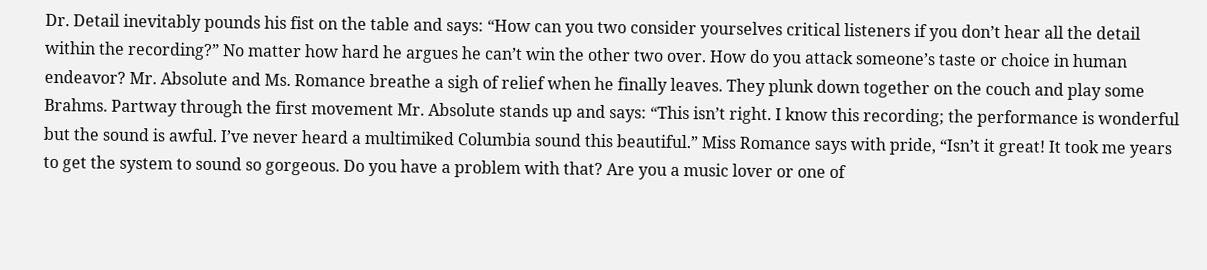Dr. Detail inevitably pounds his fist on the table and says: “How can you two consider yourselves critical listeners if you don’t hear all the detail within the recording?” No matter how hard he argues he can’t win the other two over. How do you attack someone’s taste or choice in human endeavor? Mr. Absolute and Ms. Romance breathe a sigh of relief when he finally leaves. They plunk down together on the couch and play some Brahms. Partway through the first movement Mr. Absolute stands up and says: “This isn’t right. I know this recording; the performance is wonderful but the sound is awful. I’ve never heard a multimiked Columbia sound this beautiful.” Miss Romance says with pride, “Isn’t it great! It took me years to get the system to sound so gorgeous. Do you have a problem with that? Are you a music lover or one of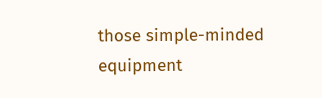those simple-minded equipment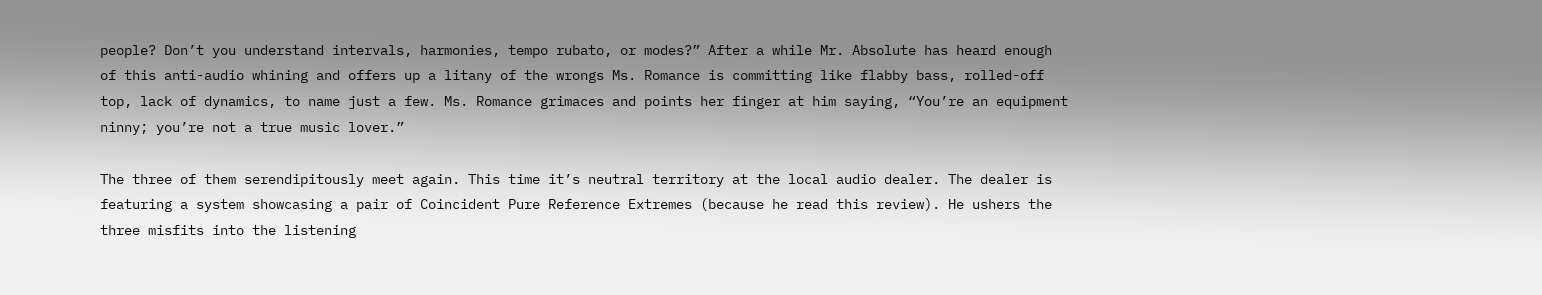people? Don’t you understand intervals, harmonies, tempo rubato, or modes?” After a while Mr. Absolute has heard enough of this anti-audio whining and offers up a litany of the wrongs Ms. Romance is committing like flabby bass, rolled-off top, lack of dynamics, to name just a few. Ms. Romance grimaces and points her finger at him saying, “You’re an equipment ninny; you’re not a true music lover.”

The three of them serendipitously meet again. This time it’s neutral territory at the local audio dealer. The dealer is featuring a system showcasing a pair of Coincident Pure Reference Extremes (because he read this review). He ushers the three misfits into the listening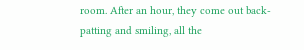room. After an hour, they come out back-patting and smiling, all the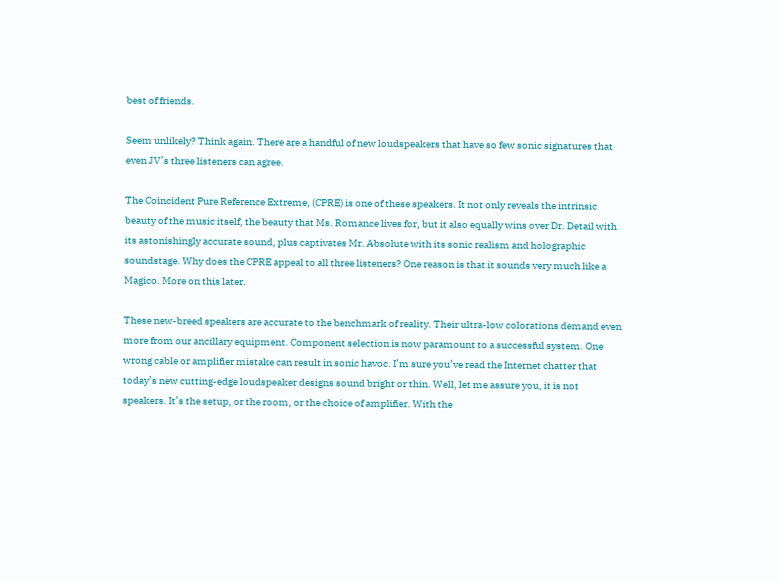best of friends.

Seem unlikely? Think again. There are a handful of new loudspeakers that have so few sonic signatures that even JV’s three listeners can agree.

The Coincident Pure Reference Extreme, (CPRE) is one of these speakers. It not only reveals the intrinsic beauty of the music itself, the beauty that Ms. Romance lives for, but it also equally wins over Dr. Detail with its astonishingly accurate sound, plus captivates Mr. Absolute with its sonic realism and holographic soundstage. Why does the CPRE appeal to all three listeners? One reason is that it sounds very much like a Magico. More on this later.

These new-breed speakers are accurate to the benchmark of reality. Their ultra-low colorations demand even more from our ancillary equipment. Component selection is now paramount to a successful system. One wrong cable or amplifier mistake can result in sonic havoc. I’m sure you’ve read the Internet chatter that today’s new cutting-edge loudspeaker designs sound bright or thin. Well, let me assure you, it is not speakers. It’s the setup, or the room, or the choice of amplifier. With the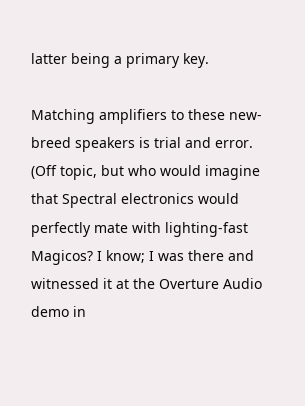latter being a primary key.

Matching amplifiers to these new-breed speakers is trial and error. (Off topic, but who would imagine that Spectral electronics would perfectly mate with lighting-fast Magicos? I know; I was there and witnessed it at the Overture Audio demo in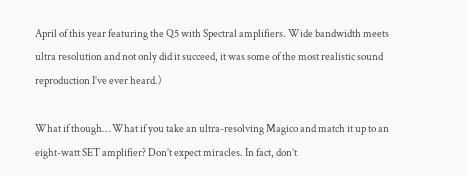April of this year featuring the Q5 with Spectral amplifiers. Wide bandwidth meets ultra resolution and not only did it succeed, it was some of the most realistic sound reproduction I’ve ever heard.)

What if though… What if you take an ultra-resolving Magico and match it up to an eight-watt SET amplifier? Don’t expect miracles. In fact, don’t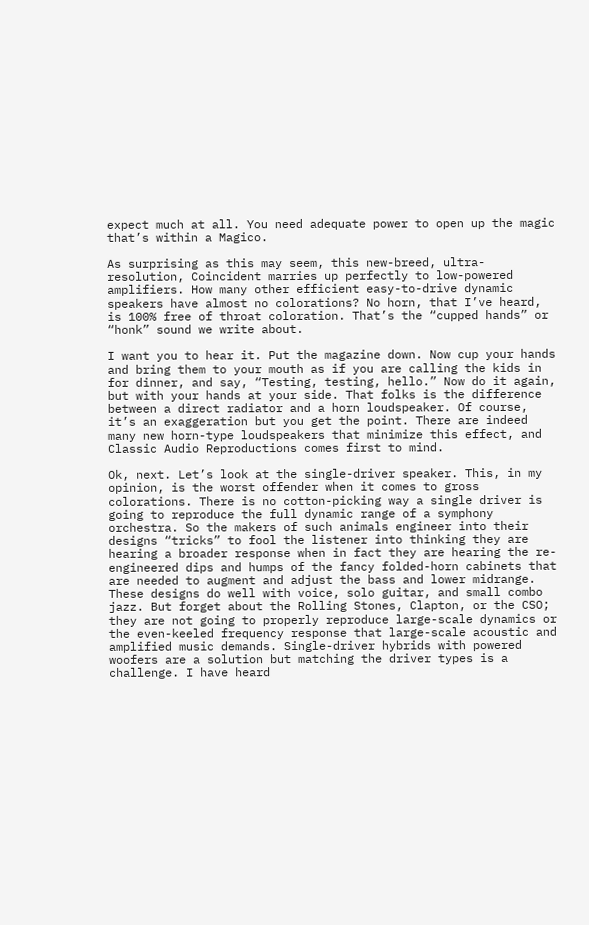expect much at all. You need adequate power to open up the magic that’s within a Magico.

As surprising as this may seem, this new-breed, ultra-resolution, Coincident marries up perfectly to low-powered amplifiers. How many other efficient easy-to-drive dynamic speakers have almost no colorations? No horn, that I’ve heard, is 100% free of throat coloration. That’s the “cupped hands” or “honk” sound we write about.

I want you to hear it. Put the magazine down. Now cup your hands and bring them to your mouth as if you are calling the kids in for dinner, and say, “Testing, testing, hello.” Now do it again, but with your hands at your side. That folks is the difference between a direct radiator and a horn loudspeaker. Of course, it’s an exaggeration but you get the point. There are indeed many new horn-type loudspeakers that minimize this effect, and Classic Audio Reproductions comes first to mind.

Ok, next. Let’s look at the single-driver speaker. This, in my opinion, is the worst offender when it comes to gross colorations. There is no cotton-picking way a single driver is going to reproduce the full dynamic range of a symphony orchestra. So the makers of such animals engineer into their designs “tricks” to fool the listener into thinking they are hearing a broader response when in fact they are hearing the re-engineered dips and humps of the fancy folded-horn cabinets that are needed to augment and adjust the bass and lower midrange. These designs do well with voice, solo guitar, and small combo jazz. But forget about the Rolling Stones, Clapton, or the CSO; they are not going to properly reproduce large-scale dynamics or the even-keeled frequency response that large-scale acoustic and amplified music demands. Single-driver hybrids with powered woofers are a solution but matching the driver types is a challenge. I have heard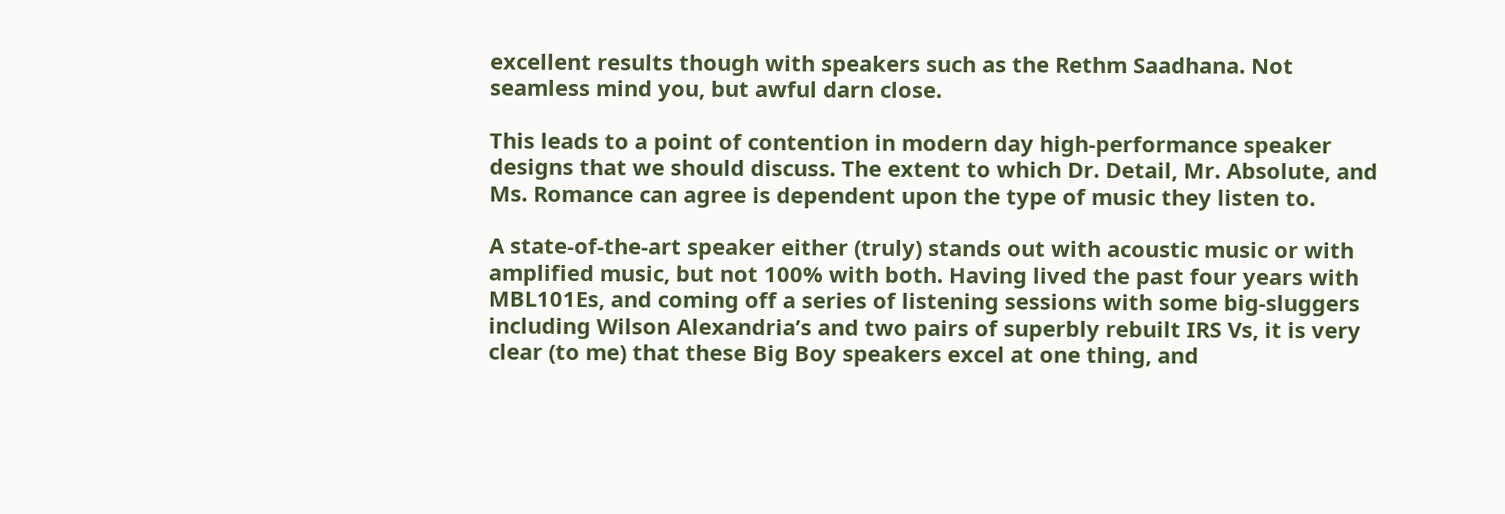excellent results though with speakers such as the Rethm Saadhana. Not seamless mind you, but awful darn close.

This leads to a point of contention in modern day high-performance speaker designs that we should discuss. The extent to which Dr. Detail, Mr. Absolute, and Ms. Romance can agree is dependent upon the type of music they listen to.

A state-of-the-art speaker either (truly) stands out with acoustic music or with amplified music, but not 100% with both. Having lived the past four years with MBL101Es, and coming off a series of listening sessions with some big-sluggers including Wilson Alexandria’s and two pairs of superbly rebuilt IRS Vs, it is very clear (to me) that these Big Boy speakers excel at one thing, and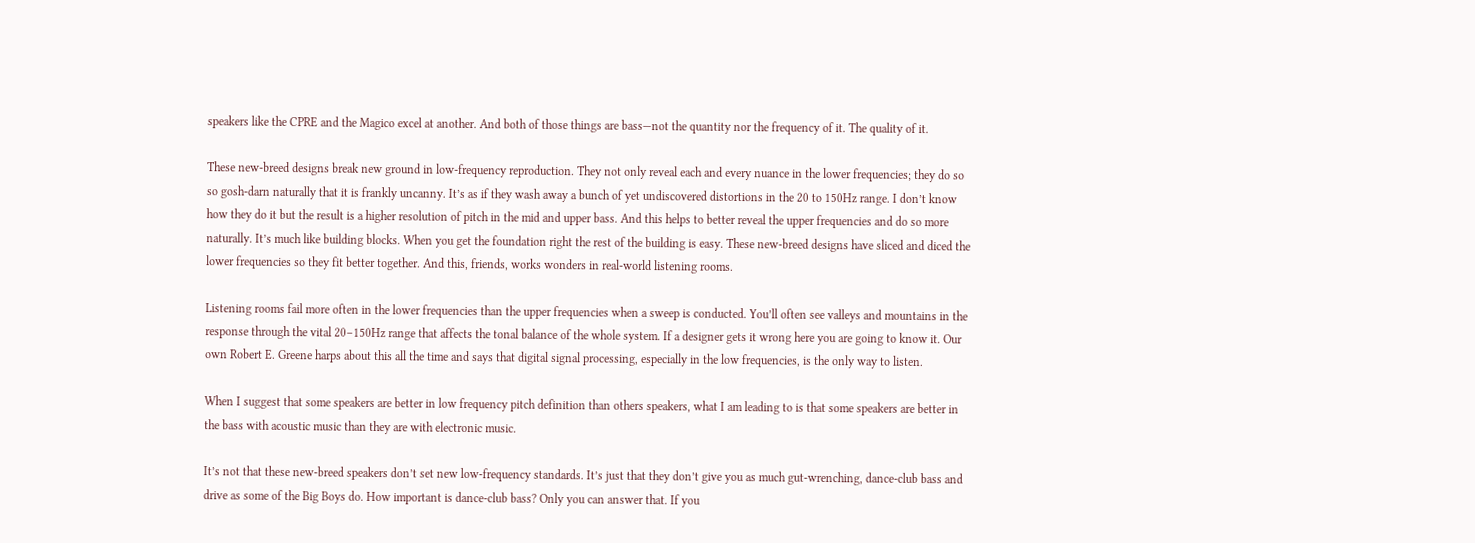speakers like the CPRE and the Magico excel at another. And both of those things are bass—not the quantity nor the frequency of it. The quality of it.

These new-breed designs break new ground in low-frequency reproduction. They not only reveal each and every nuance in the lower frequencies; they do so so gosh-darn naturally that it is frankly uncanny. It’s as if they wash away a bunch of yet undiscovered distortions in the 20 to 150Hz range. I don’t know how they do it but the result is a higher resolution of pitch in the mid and upper bass. And this helps to better reveal the upper frequencies and do so more naturally. It’s much like building blocks. When you get the foundation right the rest of the building is easy. These new-breed designs have sliced and diced the lower frequencies so they fit better together. And this, friends, works wonders in real-world listening rooms.

Listening rooms fail more often in the lower frequencies than the upper frequencies when a sweep is conducted. You’ll often see valleys and mountains in the response through the vital 20–150Hz range that affects the tonal balance of the whole system. If a designer gets it wrong here you are going to know it. Our own Robert E. Greene harps about this all the time and says that digital signal processing, especially in the low frequencies, is the only way to listen.

When I suggest that some speakers are better in low frequency pitch definition than others speakers, what I am leading to is that some speakers are better in the bass with acoustic music than they are with electronic music.

It’s not that these new-breed speakers don’t set new low-frequency standards. It’s just that they don’t give you as much gut-wrenching, dance-club bass and drive as some of the Big Boys do. How important is dance-club bass? Only you can answer that. If you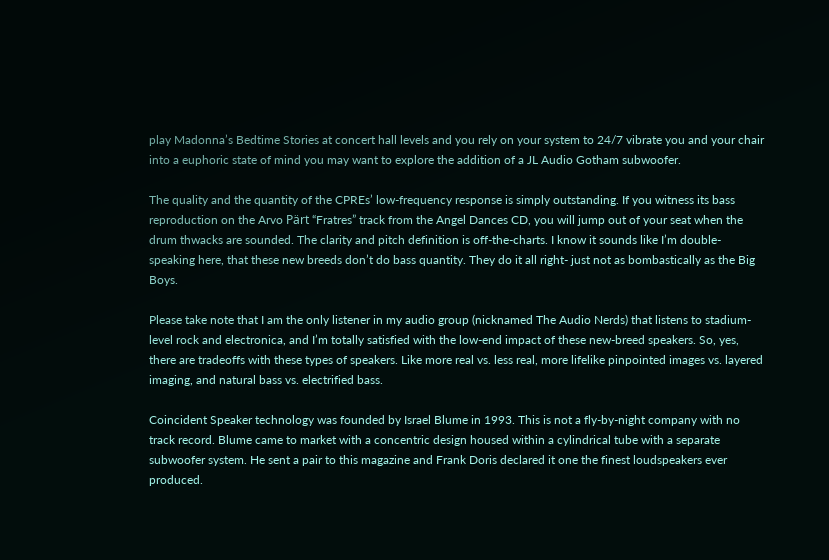play Madonna’s Bedtime Stories at concert hall levels and you rely on your system to 24/7 vibrate you and your chair into a euphoric state of mind you may want to explore the addition of a JL Audio Gotham subwoofer.

The quality and the quantity of the CPREs’ low-frequency response is simply outstanding. If you witness its bass reproduction on the Arvo Pärt “Fratres” track from the Angel Dances CD, you will jump out of your seat when the drum thwacks are sounded. The clarity and pitch definition is off-the-charts. I know it sounds like I’m double-speaking here, that these new breeds don’t do bass quantity. They do it all right- just not as bombastically as the Big Boys.

Please take note that I am the only listener in my audio group (nicknamed The Audio Nerds) that listens to stadium-level rock and electronica, and I’m totally satisfied with the low-end impact of these new-breed speakers. So, yes, there are tradeoffs with these types of speakers. Like more real vs. less real, more lifelike pinpointed images vs. layered imaging, and natural bass vs. electrified bass.

Coincident Speaker technology was founded by Israel Blume in 1993. This is not a fly-by-night company with no track record. Blume came to market with a concentric design housed within a cylindrical tube with a separate subwoofer system. He sent a pair to this magazine and Frank Doris declared it one the finest loudspeakers ever produced.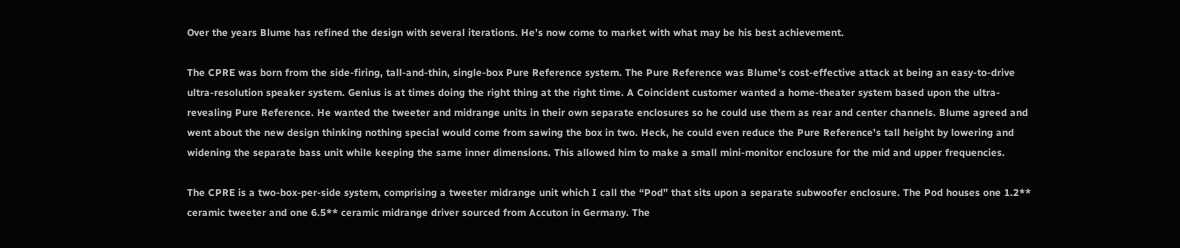Over the years Blume has refined the design with several iterations. He’s now come to market with what may be his best achievement.

The CPRE was born from the side-firing, tall-and-thin, single-box Pure Reference system. The Pure Reference was Blume’s cost-effective attack at being an easy-to-drive ultra-resolution speaker system. Genius is at times doing the right thing at the right time. A Coincident customer wanted a home-theater system based upon the ultra-revealing Pure Reference. He wanted the tweeter and midrange units in their own separate enclosures so he could use them as rear and center channels. Blume agreed and went about the new design thinking nothing special would come from sawing the box in two. Heck, he could even reduce the Pure Reference’s tall height by lowering and widening the separate bass unit while keeping the same inner dimensions. This allowed him to make a small mini-monitor enclosure for the mid and upper frequencies.

The CPRE is a two-box-per-side system, comprising a tweeter midrange unit which I call the “Pod” that sits upon a separate subwoofer enclosure. The Pod houses one 1.2** ceramic tweeter and one 6.5** ceramic midrange driver sourced from Accuton in Germany. The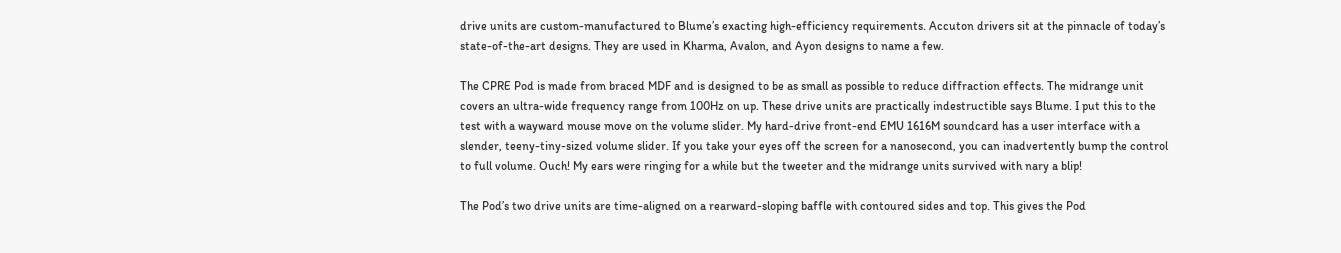drive units are custom-manufactured to Blume’s exacting high-efficiency requirements. Accuton drivers sit at the pinnacle of today’s state-of-the-art designs. They are used in Kharma, Avalon, and Ayon designs to name a few.

The CPRE Pod is made from braced MDF and is designed to be as small as possible to reduce diffraction effects. The midrange unit covers an ultra-wide frequency range from 100Hz on up. These drive units are practically indestructible says Blume. I put this to the test with a wayward mouse move on the volume slider. My hard-drive front-end EMU 1616M soundcard has a user interface with a slender, teeny-tiny-sized volume slider. If you take your eyes off the screen for a nanosecond, you can inadvertently bump the control to full volume. Ouch! My ears were ringing for a while but the tweeter and the midrange units survived with nary a blip!

The Pod’s two drive units are time-aligned on a rearward-sloping baffle with contoured sides and top. This gives the Pod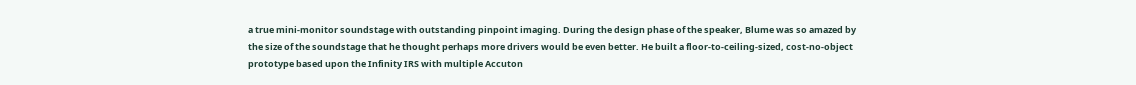a true mini-monitor soundstage with outstanding pinpoint imaging. During the design phase of the speaker, Blume was so amazed by the size of the soundstage that he thought perhaps more drivers would be even better. He built a floor-to-ceiling-sized, cost-no-object prototype based upon the Infinity IRS with multiple Accuton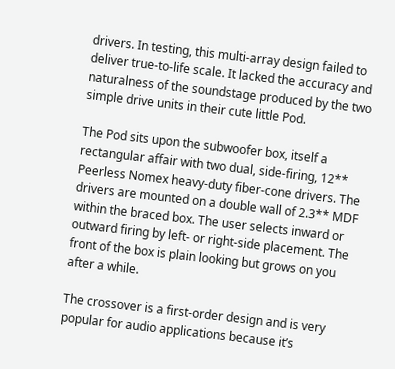drivers. In testing, this multi-array design failed to deliver true-to-life scale. It lacked the accuracy and naturalness of the soundstage produced by the two simple drive units in their cute little Pod.

The Pod sits upon the subwoofer box, itself a rectangular affair with two dual, side-firing, 12** Peerless Nomex heavy-duty fiber-cone drivers. The drivers are mounted on a double wall of 2.3** MDF within the braced box. The user selects inward or outward firing by left- or right-side placement. The front of the box is plain looking but grows on you after a while.

The crossover is a first-order design and is very popular for audio applications because it’s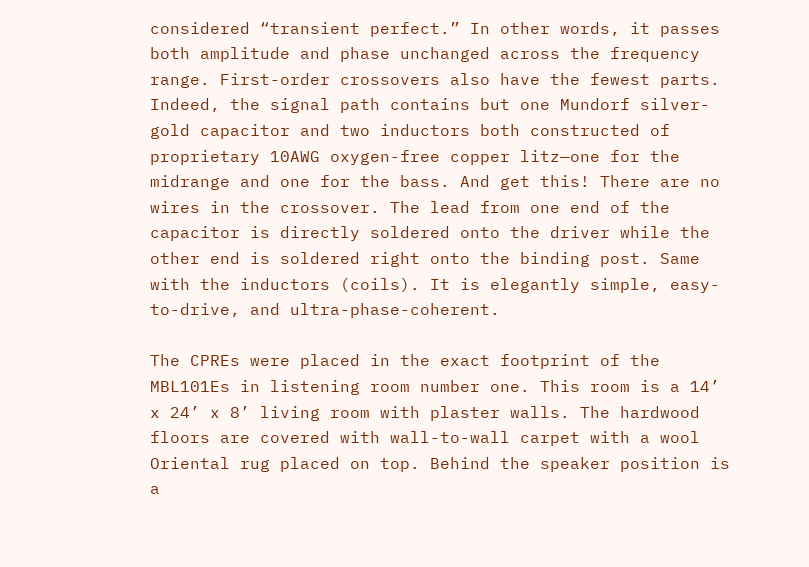considered “transient perfect.” In other words, it passes both amplitude and phase unchanged across the frequency range. First-order crossovers also have the fewest parts. Indeed, the signal path contains but one Mundorf silver-gold capacitor and two inductors both constructed of proprietary 10AWG oxygen-free copper litz—one for the midrange and one for the bass. And get this! There are no wires in the crossover. The lead from one end of the capacitor is directly soldered onto the driver while the other end is soldered right onto the binding post. Same with the inductors (coils). It is elegantly simple, easy-to-drive, and ultra-phase-coherent.

The CPREs were placed in the exact footprint of the MBL101Es in listening room number one. This room is a 14’ x 24’ x 8’ living room with plaster walls. The hardwood floors are covered with wall-to-wall carpet with a wool Oriental rug placed on top. Behind the speaker position is a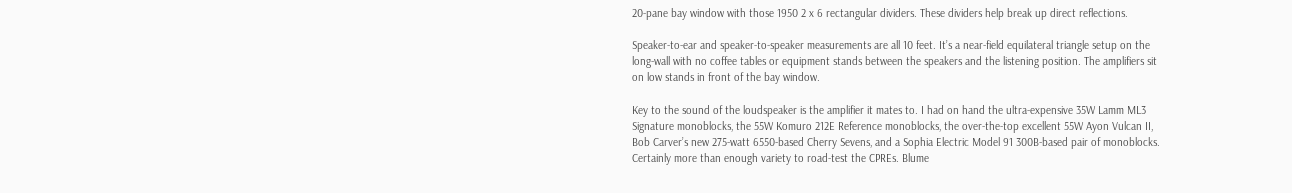20-pane bay window with those 1950 2 x 6 rectangular dividers. These dividers help break up direct reflections.

Speaker-to-ear and speaker-to-speaker measurements are all 10 feet. It’s a near-field equilateral triangle setup on the long-wall with no coffee tables or equipment stands between the speakers and the listening position. The amplifiers sit on low stands in front of the bay window.

Key to the sound of the loudspeaker is the amplifier it mates to. I had on hand the ultra-expensive 35W Lamm ML3 Signature monoblocks, the 55W Komuro 212E Reference monoblocks, the over-the-top excellent 55W Ayon Vulcan II, Bob Carver’s new 275-watt 6550-based Cherry Sevens, and a Sophia Electric Model 91 300B-based pair of monoblocks. Certainly more than enough variety to road-test the CPREs. Blume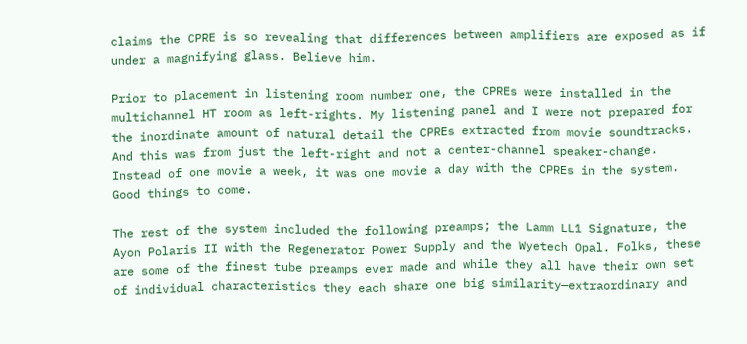claims the CPRE is so revealing that differences between amplifiers are exposed as if under a magnifying glass. Believe him.

Prior to placement in listening room number one, the CPREs were installed in the multichannel HT room as left-rights. My listening panel and I were not prepared for the inordinate amount of natural detail the CPREs extracted from movie soundtracks. And this was from just the left-right and not a center-channel speaker-change. Instead of one movie a week, it was one movie a day with the CPREs in the system. Good things to come.

The rest of the system included the following preamps; the Lamm LL1 Signature, the Ayon Polaris II with the Regenerator Power Supply and the Wyetech Opal. Folks, these are some of the finest tube preamps ever made and while they all have their own set of individual characteristics they each share one big similarity—extraordinary and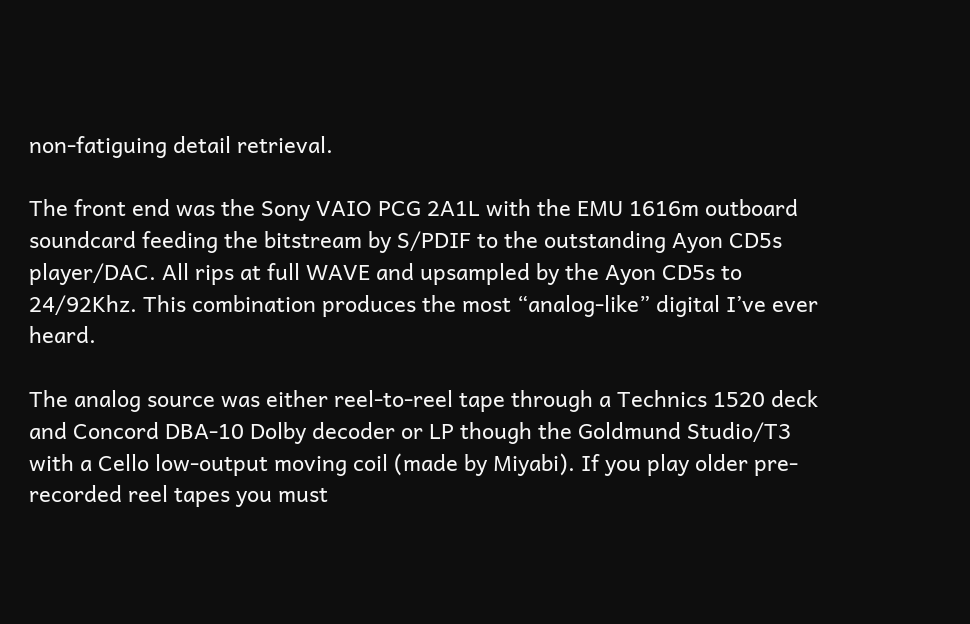non-fatiguing detail retrieval.

The front end was the Sony VAIO PCG 2A1L with the EMU 1616m outboard soundcard feeding the bitstream by S/PDIF to the outstanding Ayon CD5s player/DAC. All rips at full WAVE and upsampled by the Ayon CD5s to 24/92Khz. This combination produces the most “analog-like” digital I’ve ever heard.

The analog source was either reel-to-reel tape through a Technics 1520 deck and Concord DBA-10 Dolby decoder or LP though the Goldmund Studio/T3 with a Cello low-output moving coil (made by Miyabi). If you play older pre-recorded reel tapes you must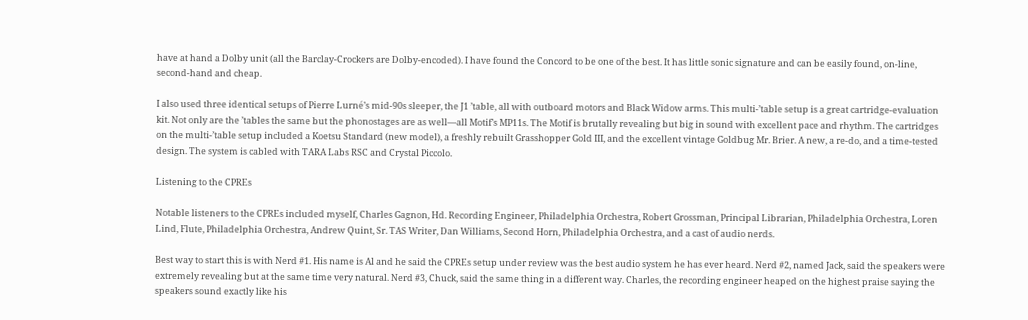have at hand a Dolby unit (all the Barclay-Crockers are Dolby-encoded). I have found the Concord to be one of the best. It has little sonic signature and can be easily found, on-line, second-hand and cheap.

I also used three identical setups of Pierre Lurné’s mid-90s sleeper, the J1 ’table, all with outboard motors and Black Widow arms. This multi-’table setup is a great cartridge-evaluation kit. Not only are the ’tables the same but the phonostages are as well—all Motif’s MP11s. The Motif is brutally revealing but big in sound with excellent pace and rhythm. The cartridges on the multi-’table setup included a Koetsu Standard (new model), a freshly rebuilt Grasshopper Gold III, and the excellent vintage Goldbug Mr. Brier. A new, a re-do, and a time-tested design. The system is cabled with TARA Labs RSC and Crystal Piccolo.

Listening to the CPREs

Notable listeners to the CPREs included myself, Charles Gagnon, Hd. Recording Engineer, Philadelphia Orchestra, Robert Grossman, Principal Librarian, Philadelphia Orchestra, Loren Lind, Flute, Philadelphia Orchestra, Andrew Quint, Sr. TAS Writer, Dan Williams, Second Horn, Philadelphia Orchestra, and a cast of audio nerds.

Best way to start this is with Nerd #1. His name is Al and he said the CPREs setup under review was the best audio system he has ever heard. Nerd #2, named Jack, said the speakers were extremely revealing but at the same time very natural. Nerd #3, Chuck, said the same thing in a different way. Charles, the recording engineer heaped on the highest praise saying the speakers sound exactly like his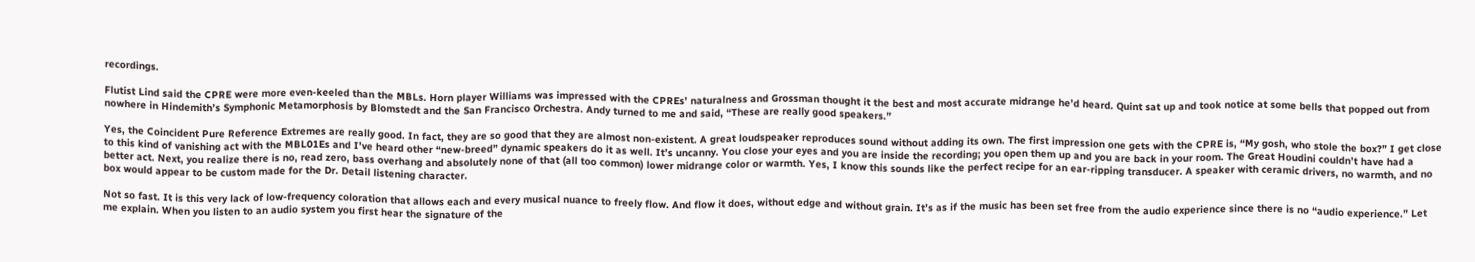recordings.

Flutist Lind said the CPRE were more even-keeled than the MBLs. Horn player Williams was impressed with the CPREs’ naturalness and Grossman thought it the best and most accurate midrange he’d heard. Quint sat up and took notice at some bells that popped out from nowhere in Hindemith’s Symphonic Metamorphosis by Blomstedt and the San Francisco Orchestra. Andy turned to me and said, “These are really good speakers.”

Yes, the Coincident Pure Reference Extremes are really good. In fact, they are so good that they are almost non-existent. A great loudspeaker reproduces sound without adding its own. The first impression one gets with the CPRE is, “My gosh, who stole the box?” I get close to this kind of vanishing act with the MBL01Es and I’ve heard other “new-breed” dynamic speakers do it as well. It’s uncanny. You close your eyes and you are inside the recording; you open them up and you are back in your room. The Great Houdini couldn’t have had a better act. Next, you realize there is no, read zero, bass overhang and absolutely none of that (all too common) lower midrange color or warmth. Yes, I know this sounds like the perfect recipe for an ear-ripping transducer. A speaker with ceramic drivers, no warmth, and no box would appear to be custom made for the Dr. Detail listening character.

Not so fast. It is this very lack of low-frequency coloration that allows each and every musical nuance to freely flow. And flow it does, without edge and without grain. It’s as if the music has been set free from the audio experience since there is no “audio experience.” Let me explain. When you listen to an audio system you first hear the signature of the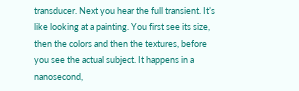transducer. Next you hear the full transient. It’s like looking at a painting. You first see its size, then the colors and then the textures, before you see the actual subject. It happens in a nanosecond,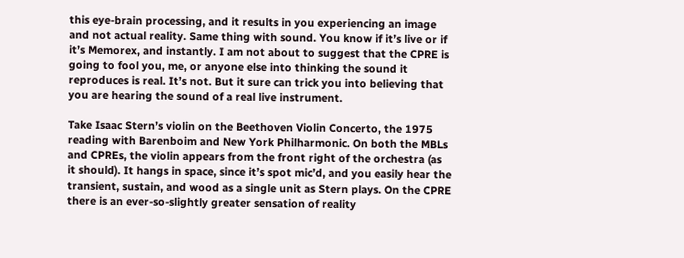this eye-brain processing, and it results in you experiencing an image and not actual reality. Same thing with sound. You know if it’s live or if it’s Memorex, and instantly. I am not about to suggest that the CPRE is going to fool you, me, or anyone else into thinking the sound it reproduces is real. It’s not. But it sure can trick you into believing that you are hearing the sound of a real live instrument.

Take Isaac Stern’s violin on the Beethoven Violin Concerto, the 1975 reading with Barenboim and New York Philharmonic. On both the MBLs and CPREs, the violin appears from the front right of the orchestra (as it should). It hangs in space, since it’s spot mic’d, and you easily hear the transient, sustain, and wood as a single unit as Stern plays. On the CPRE there is an ever-so-slightly greater sensation of reality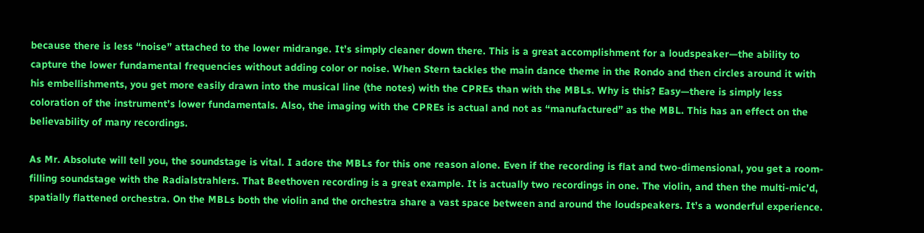because there is less “noise” attached to the lower midrange. It’s simply cleaner down there. This is a great accomplishment for a loudspeaker—the ability to capture the lower fundamental frequencies without adding color or noise. When Stern tackles the main dance theme in the Rondo and then circles around it with his embellishments, you get more easily drawn into the musical line (the notes) with the CPREs than with the MBLs. Why is this? Easy—there is simply less coloration of the instrument’s lower fundamentals. Also, the imaging with the CPREs is actual and not as “manufactured” as the MBL. This has an effect on the believability of many recordings.

As Mr. Absolute will tell you, the soundstage is vital. I adore the MBLs for this one reason alone. Even if the recording is flat and two-dimensional, you get a room-filling soundstage with the Radialstrahlers. That Beethoven recording is a great example. It is actually two recordings in one. The violin, and then the multi-mic’d, spatially flattened orchestra. On the MBLs both the violin and the orchestra share a vast space between and around the loudspeakers. It’s a wonderful experience.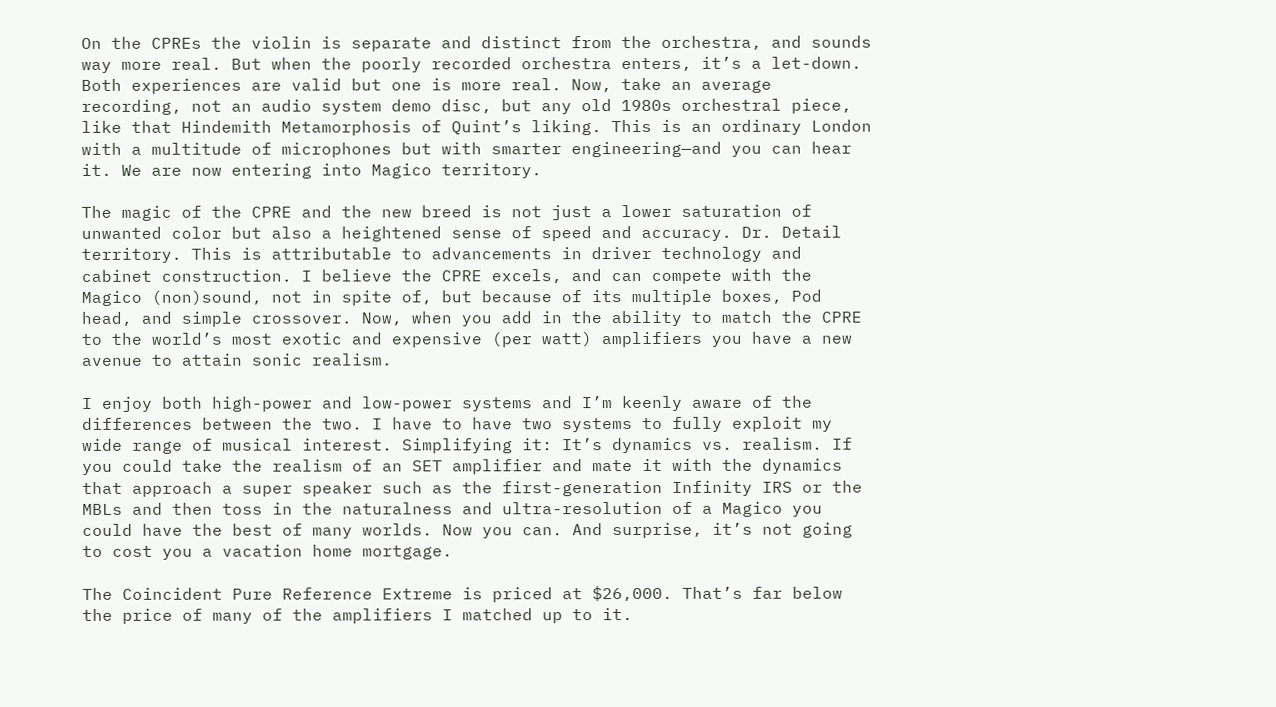On the CPREs the violin is separate and distinct from the orchestra, and sounds way more real. But when the poorly recorded orchestra enters, it’s a let-down. Both experiences are valid but one is more real. Now, take an average recording, not an audio system demo disc, but any old 1980s orchestral piece, like that Hindemith Metamorphosis of Quint’s liking. This is an ordinary London with a multitude of microphones but with smarter engineering—and you can hear it. We are now entering into Magico territory.

The magic of the CPRE and the new breed is not just a lower saturation of unwanted color but also a heightened sense of speed and accuracy. Dr. Detail territory. This is attributable to advancements in driver technology and cabinet construction. I believe the CPRE excels, and can compete with the Magico (non)sound, not in spite of, but because of its multiple boxes, Pod head, and simple crossover. Now, when you add in the ability to match the CPRE to the world’s most exotic and expensive (per watt) amplifiers you have a new avenue to attain sonic realism.

I enjoy both high-power and low-power systems and I’m keenly aware of the differences between the two. I have to have two systems to fully exploit my wide range of musical interest. Simplifying it: It’s dynamics vs. realism. If you could take the realism of an SET amplifier and mate it with the dynamics that approach a super speaker such as the first-generation Infinity IRS or the MBLs and then toss in the naturalness and ultra-resolution of a Magico you could have the best of many worlds. Now you can. And surprise, it’s not going to cost you a vacation home mortgage.

The Coincident Pure Reference Extreme is priced at $26,000. That’s far below the price of many of the amplifiers I matched up to it.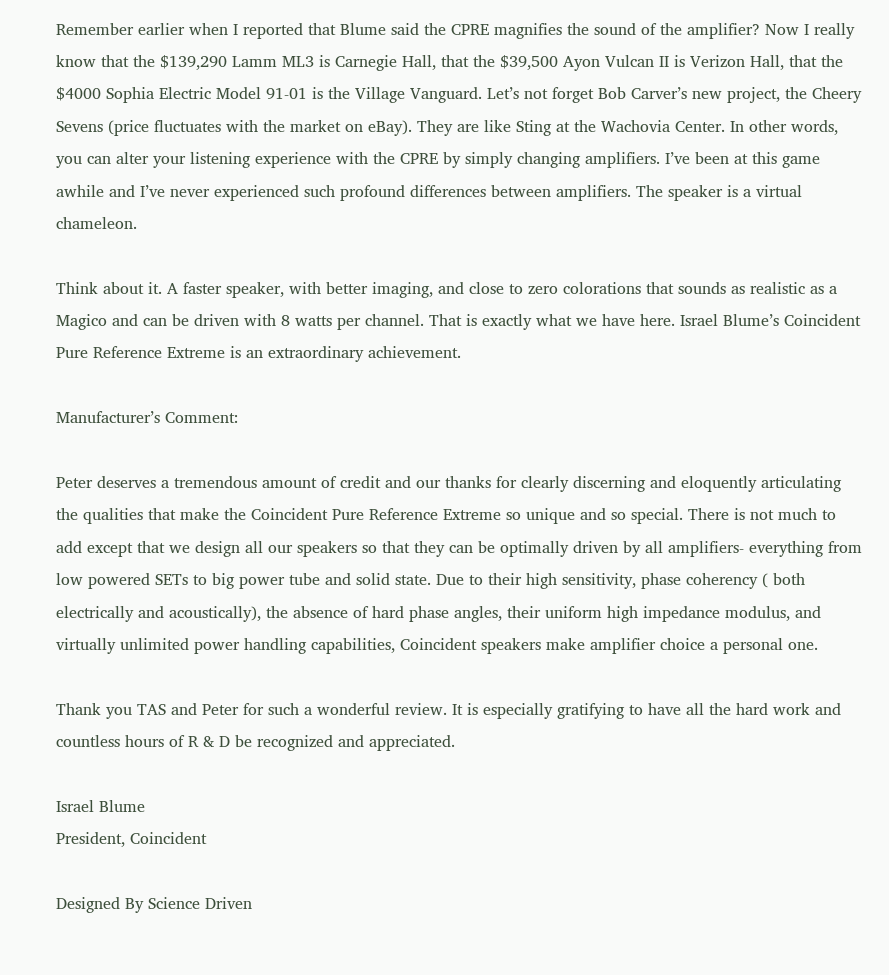Remember earlier when I reported that Blume said the CPRE magnifies the sound of the amplifier? Now I really know that the $139,290 Lamm ML3 is Carnegie Hall, that the $39,500 Ayon Vulcan II is Verizon Hall, that the $4000 Sophia Electric Model 91-01 is the Village Vanguard. Let’s not forget Bob Carver’s new project, the Cheery Sevens (price fluctuates with the market on eBay). They are like Sting at the Wachovia Center. In other words, you can alter your listening experience with the CPRE by simply changing amplifiers. I’ve been at this game awhile and I’ve never experienced such profound differences between amplifiers. The speaker is a virtual chameleon.

Think about it. A faster speaker, with better imaging, and close to zero colorations that sounds as realistic as a Magico and can be driven with 8 watts per channel. That is exactly what we have here. Israel Blume’s Coincident Pure Reference Extreme is an extraordinary achievement.

Manufacturer’s Comment:

Peter deserves a tremendous amount of credit and our thanks for clearly discerning and eloquently articulating the qualities that make the Coincident Pure Reference Extreme so unique and so special. There is not much to add except that we design all our speakers so that they can be optimally driven by all amplifiers- everything from low powered SETs to big power tube and solid state. Due to their high sensitivity, phase coherency ( both electrically and acoustically), the absence of hard phase angles, their uniform high impedance modulus, and virtually unlimited power handling capabilities, Coincident speakers make amplifier choice a personal one.

Thank you TAS and Peter for such a wonderful review. It is especially gratifying to have all the hard work and countless hours of R & D be recognized and appreciated.

Israel Blume
President, Coincident

Designed By Science Driven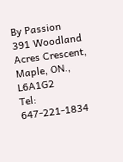By Passion
391 Woodland Acres Crescent, Maple, ON., L6A1G2
Tel: 647-221-1834